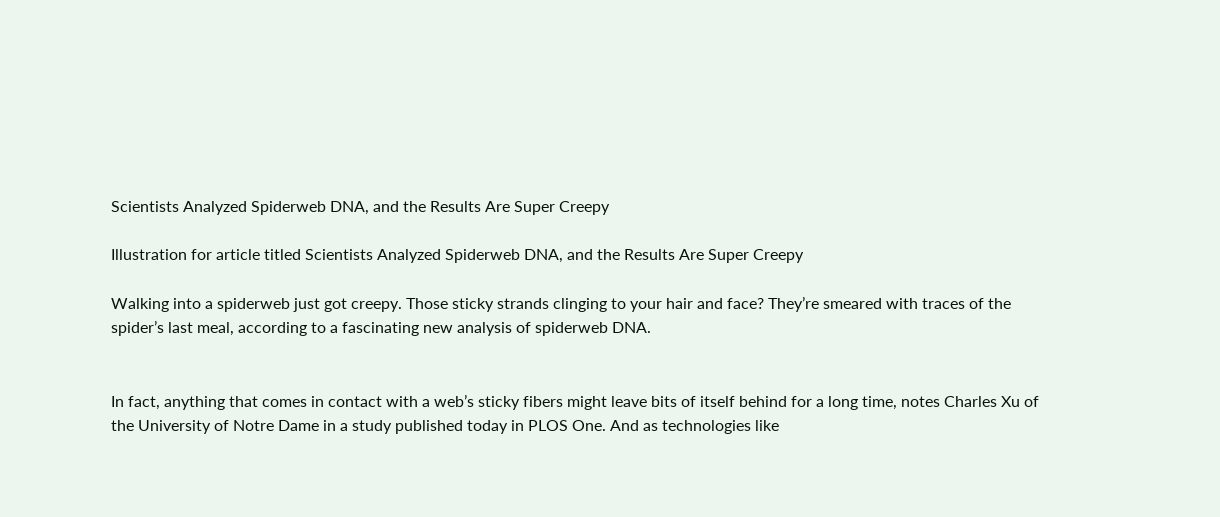Scientists Analyzed Spiderweb DNA, and the Results Are Super Creepy

Illustration for article titled Scientists Analyzed Spiderweb DNA, and the Results Are Super Creepy

Walking into a spiderweb just got creepy. Those sticky strands clinging to your hair and face? They’re smeared with traces of the spider’s last meal, according to a fascinating new analysis of spiderweb DNA.


In fact, anything that comes in contact with a web’s sticky fibers might leave bits of itself behind for a long time, notes Charles Xu of the University of Notre Dame in a study published today in PLOS One. And as technologies like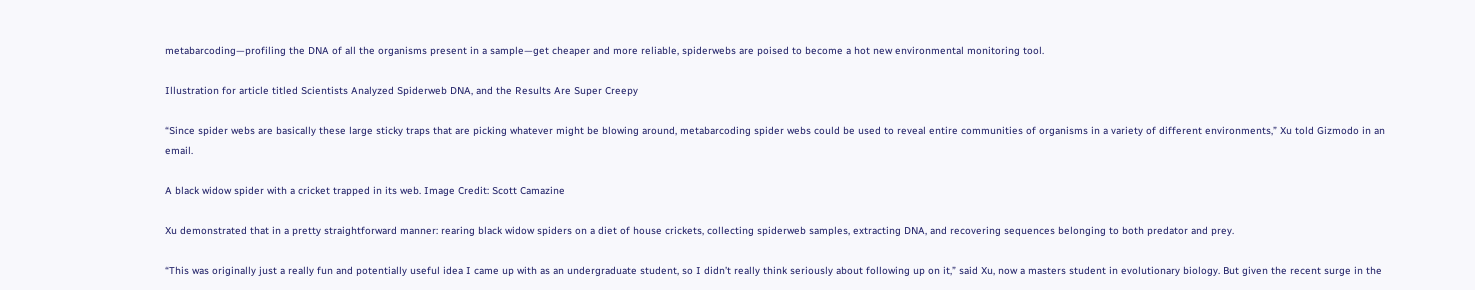metabarcoding—profiling the DNA of all the organisms present in a sample—get cheaper and more reliable, spiderwebs are poised to become a hot new environmental monitoring tool.

Illustration for article titled Scientists Analyzed Spiderweb DNA, and the Results Are Super Creepy

“Since spider webs are basically these large sticky traps that are picking whatever might be blowing around, metabarcoding spider webs could be used to reveal entire communities of organisms in a variety of different environments,” Xu told Gizmodo in an email.

A black widow spider with a cricket trapped in its web. Image Credit: Scott Camazine

Xu demonstrated that in a pretty straightforward manner: rearing black widow spiders on a diet of house crickets, collecting spiderweb samples, extracting DNA, and recovering sequences belonging to both predator and prey.

“This was originally just a really fun and potentially useful idea I came up with as an undergraduate student, so I didn’t really think seriously about following up on it,” said Xu, now a masters student in evolutionary biology. But given the recent surge in the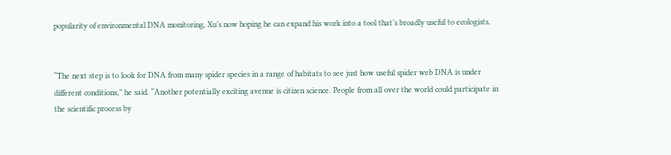popularity of environmental DNA monitoring, Xu’s now hoping he can expand his work into a tool that’s broadly useful to ecologists.


“The next step is to look for DNA from many spider species in a range of habitats to see just how useful spider web DNA is under different conditions,” he said. “Another potentially exciting avenue is citizen science. People from all over the world could participate in the scientific process by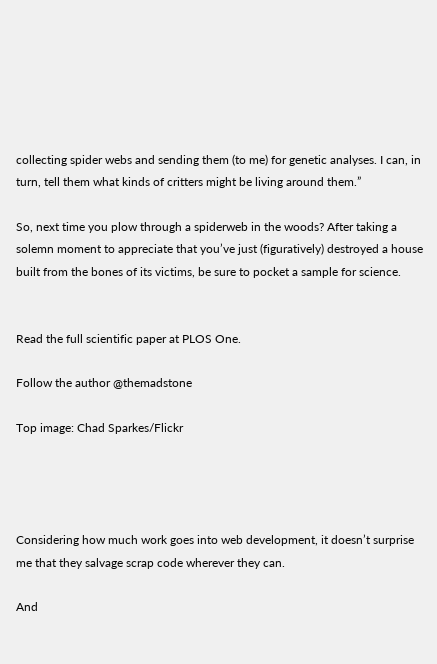collecting spider webs and sending them (to me) for genetic analyses. I can, in turn, tell them what kinds of critters might be living around them.”

So, next time you plow through a spiderweb in the woods? After taking a solemn moment to appreciate that you’ve just (figuratively) destroyed a house built from the bones of its victims, be sure to pocket a sample for science.


Read the full scientific paper at PLOS One.

Follow the author @themadstone

Top image: Chad Sparkes/Flickr




Considering how much work goes into web development, it doesn’t surprise me that they salvage scrap code wherever they can.

And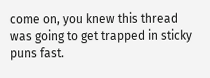come on, you knew this thread was going to get trapped in sticky puns fast.